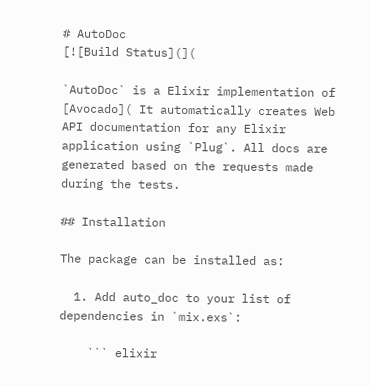# AutoDoc
[![Build Status](](

`AutoDoc` is a Elixir implementation of [Avocado]( It automatically creates Web API documentation for any Elixir application using `Plug`. All docs are generated based on the requests made during the tests.

## Installation

The package can be installed as:

  1. Add auto_doc to your list of dependencies in `mix.exs`:

    ``` elixir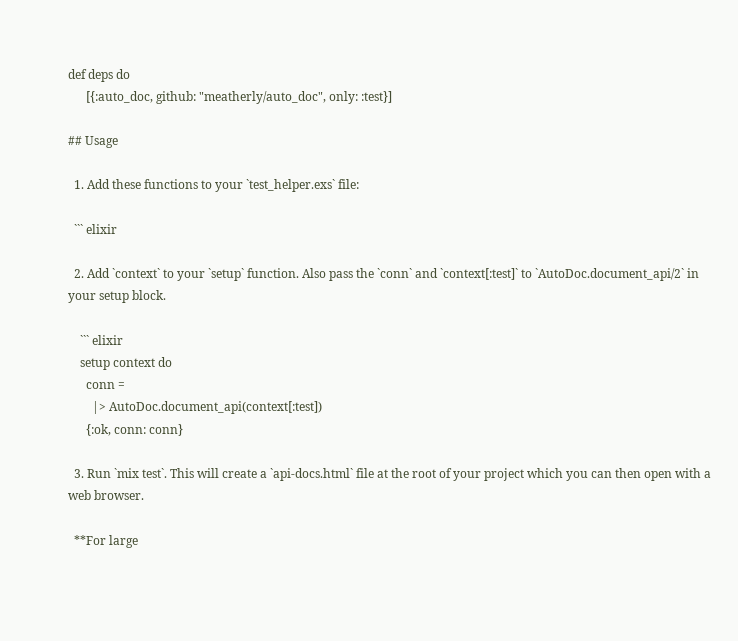def deps do
      [{:auto_doc, github: "meatherly/auto_doc", only: :test}]

## Usage

  1. Add these functions to your `test_helper.exs` file:

  ``` elixir

  2. Add `context` to your `setup` function. Also pass the `conn` and `context[:test]` to `AutoDoc.document_api/2` in your setup block.

    ``` elixir
    setup context do
      conn =
        |> AutoDoc.document_api(context[:test])
      {:ok, conn: conn}

  3. Run `mix test`. This will create a `api-docs.html` file at the root of your project which you can then open with a web browser.

  **For large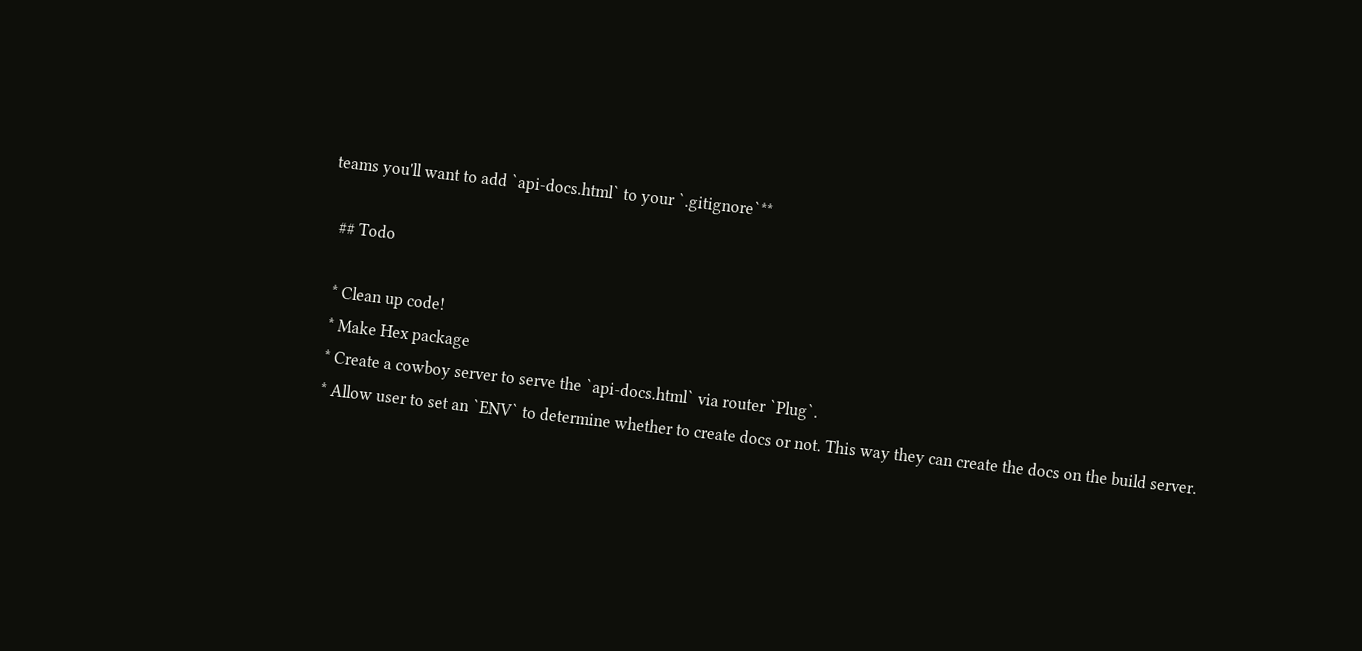teams you'll want to add `api-docs.html` to your `.gitignore`**

  ## Todo

  * Clean up code!
  * Make Hex package
  * Create a cowboy server to serve the `api-docs.html` via router `Plug`.
  * Allow user to set an `ENV` to determine whether to create docs or not. This way they can create the docs on the build server.